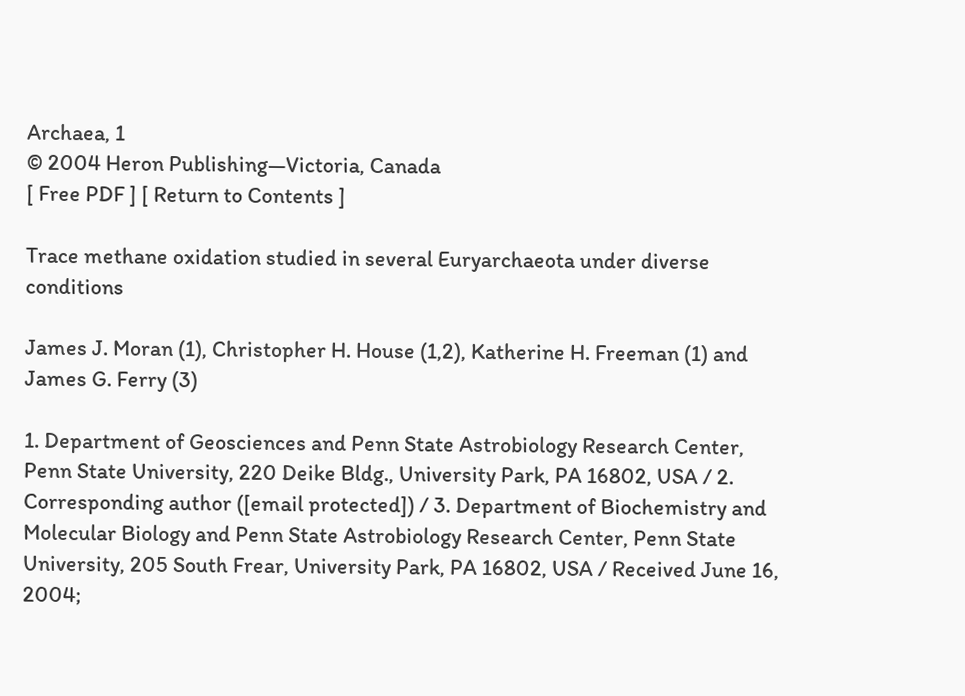Archaea, 1
© 2004 Heron Publishing—Victoria, Canada
[ Free PDF ] [ Return to Contents ]

Trace methane oxidation studied in several Euryarchaeota under diverse conditions

James J. Moran (1), Christopher H. House (1,2), Katherine H. Freeman (1) and James G. Ferry (3)

1. Department of Geosciences and Penn State Astrobiology Research Center, Penn State University, 220 Deike Bldg., University Park, PA 16802, USA / 2. Corresponding author ([email protected]) / 3. Department of Biochemistry and Molecular Biology and Penn State Astrobiology Research Center, Penn State University, 205 South Frear, University Park, PA 16802, USA / Received June 16, 2004;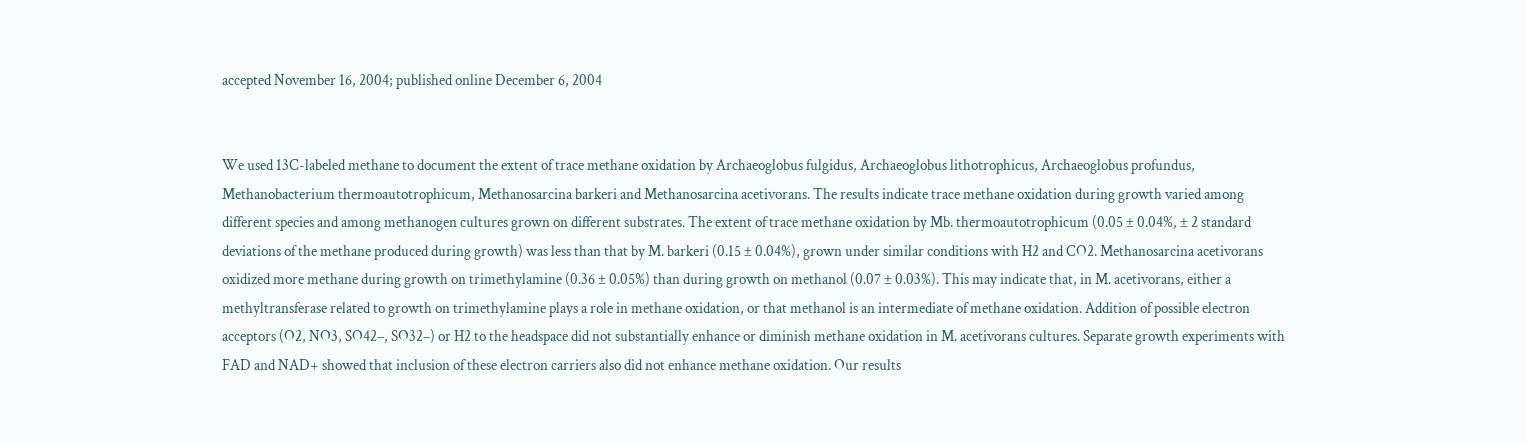accepted November 16, 2004; published online December 6, 2004


We used 13C-labeled methane to document the extent of trace methane oxidation by Archaeoglobus fulgidus, Archaeoglobus lithotrophicus, Archaeoglobus profundus, Methanobacterium thermoautotrophicum, Methanosarcina barkeri and Methanosarcina acetivorans. The results indicate trace methane oxidation during growth varied among different species and among methanogen cultures grown on different substrates. The extent of trace methane oxidation by Mb. thermoautotrophicum (0.05 ± 0.04%, ± 2 standard deviations of the methane produced during growth) was less than that by M. barkeri (0.15 ± 0.04%), grown under similar conditions with H2 and CO2. Methanosarcina acetivorans oxidized more methane during growth on trimethylamine (0.36 ± 0.05%) than during growth on methanol (0.07 ± 0.03%). This may indicate that, in M. acetivorans, either a methyltransferase related to growth on trimethylamine plays a role in methane oxidation, or that methanol is an intermediate of methane oxidation. Addition of possible electron acceptors (O2, NO3, SO42–, SO32–) or H2 to the headspace did not substantially enhance or diminish methane oxidation in M. acetivorans cultures. Separate growth experiments with FAD and NAD+ showed that inclusion of these electron carriers also did not enhance methane oxidation. Our results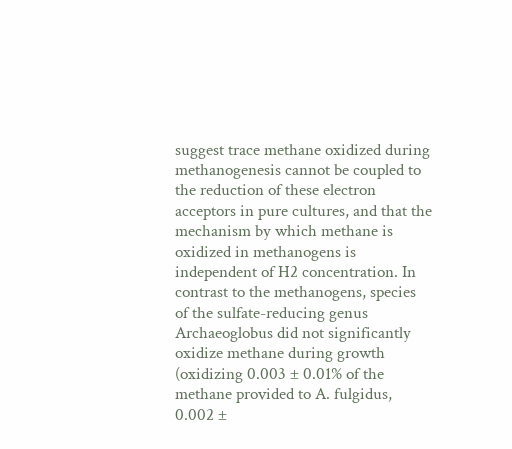suggest trace methane oxidized during methanogenesis cannot be coupled to the reduction of these electron acceptors in pure cultures, and that the mechanism by which methane is oxidized in methanogens is independent of H2 concentration. In contrast to the methanogens, species of the sulfate-reducing genus Archaeoglobus did not significantly oxidize methane during growth (oxidizing 0.003 ± 0.01% of the methane provided to A. fulgidus, 0.002 ±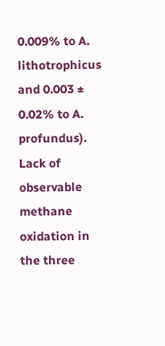0.009% to A. lithotrophicus and 0.003 ± 0.02% to A. profundus). Lack of observable methane oxidation in the three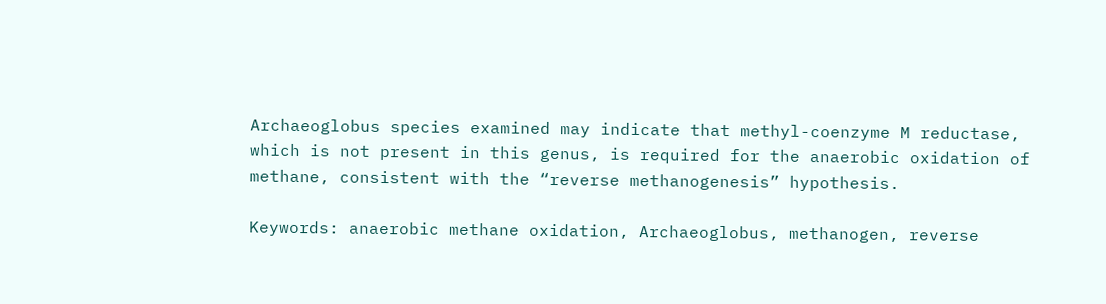Archaeoglobus species examined may indicate that methyl-coenzyme M reductase, which is not present in this genus, is required for the anaerobic oxidation of methane, consistent with the “reverse methanogenesis” hypothesis.

Keywords: anaerobic methane oxidation, Archaeoglobus, methanogen, reverse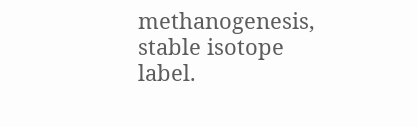methanogenesis, stable isotope label.